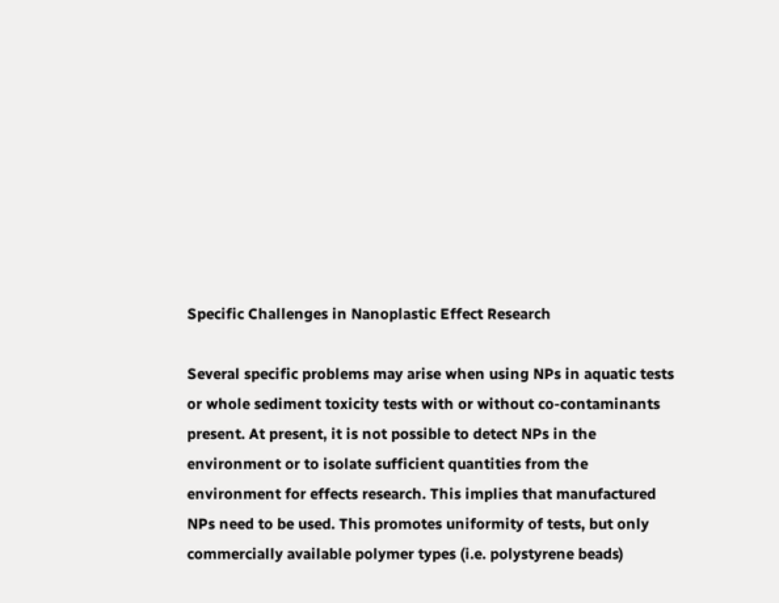Specific Challenges in Nanoplastic Effect Research

Several specific problems may arise when using NPs in aquatic tests or whole sediment toxicity tests with or without co-contaminants present. At present, it is not possible to detect NPs in the environment or to isolate sufficient quantities from the environment for effects research. This implies that manufactured NPs need to be used. This promotes uniformity of tests, but only commercially available polymer types (i.e. polystyrene beads)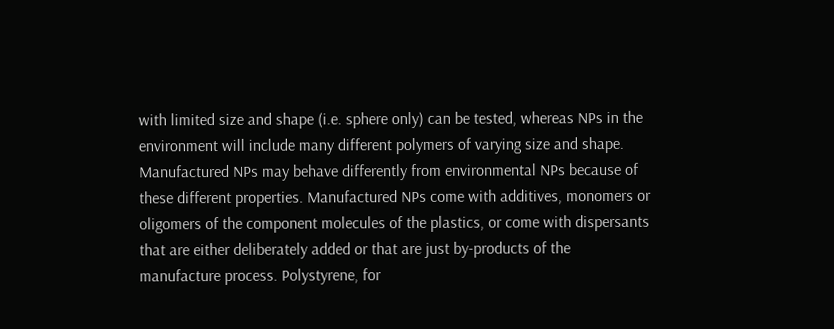with limited size and shape (i.e. sphere only) can be tested, whereas NPs in the environment will include many different polymers of varying size and shape. Manufactured NPs may behave differently from environmental NPs because of these different properties. Manufactured NPs come with additives, monomers or oligomers of the component molecules of the plastics, or come with dispersants that are either deliberately added or that are just by-products of the manufacture process. Polystyrene, for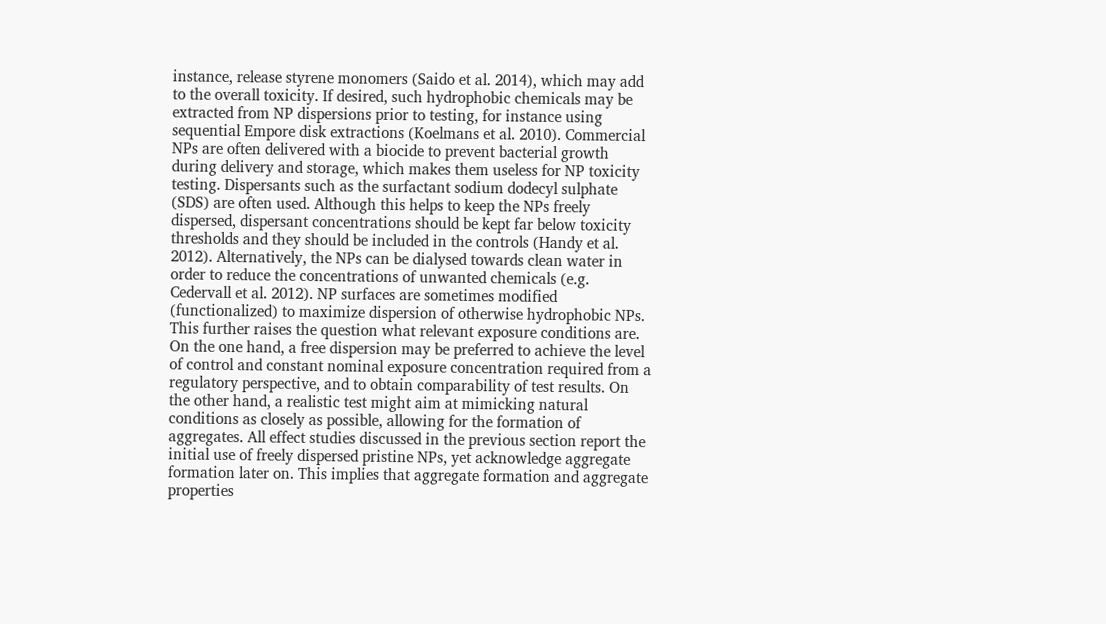instance, release styrene monomers (Saido et al. 2014), which may add to the overall toxicity. If desired, such hydrophobic chemicals may be extracted from NP dispersions prior to testing, for instance using sequential Empore disk extractions (Koelmans et al. 2010). Commercial NPs are often delivered with a biocide to prevent bacterial growth during delivery and storage, which makes them useless for NP toxicity testing. Dispersants such as the surfactant sodium dodecyl sulphate (SDS) are often used. Although this helps to keep the NPs freely dispersed, dispersant concentrations should be kept far below toxicity thresholds and they should be included in the controls (Handy et al. 2012). Alternatively, the NPs can be dialysed towards clean water in order to reduce the concentrations of unwanted chemicals (e.g. Cedervall et al. 2012). NP surfaces are sometimes modified (functionalized) to maximize dispersion of otherwise hydrophobic NPs. This further raises the question what relevant exposure conditions are. On the one hand, a free dispersion may be preferred to achieve the level of control and constant nominal exposure concentration required from a regulatory perspective, and to obtain comparability of test results. On the other hand, a realistic test might aim at mimicking natural conditions as closely as possible, allowing for the formation of aggregates. All effect studies discussed in the previous section report the initial use of freely dispersed pristine NPs, yet acknowledge aggregate formation later on. This implies that aggregate formation and aggregate properties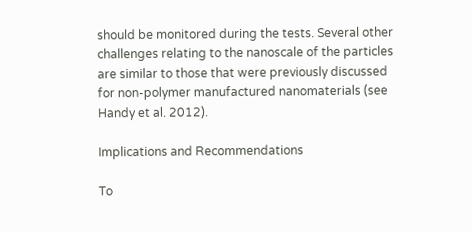should be monitored during the tests. Several other challenges relating to the nanoscale of the particles are similar to those that were previously discussed for non-polymer manufactured nanomaterials (see Handy et al. 2012).

Implications and Recommendations

To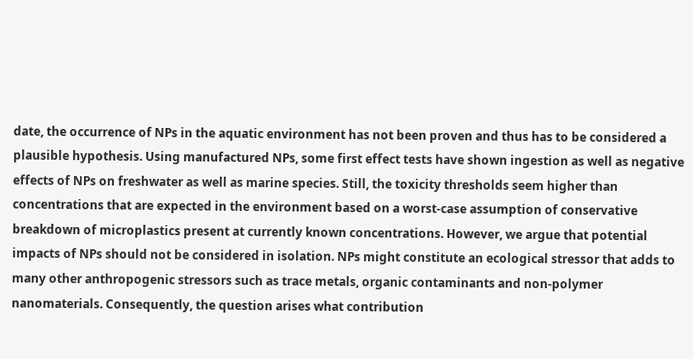date, the occurrence of NPs in the aquatic environment has not been proven and thus has to be considered a plausible hypothesis. Using manufactured NPs, some first effect tests have shown ingestion as well as negative effects of NPs on freshwater as well as marine species. Still, the toxicity thresholds seem higher than concentrations that are expected in the environment based on a worst-case assumption of conservative breakdown of microplastics present at currently known concentrations. However, we argue that potential impacts of NPs should not be considered in isolation. NPs might constitute an ecological stressor that adds to many other anthropogenic stressors such as trace metals, organic contaminants and non-polymer nanomaterials. Consequently, the question arises what contribution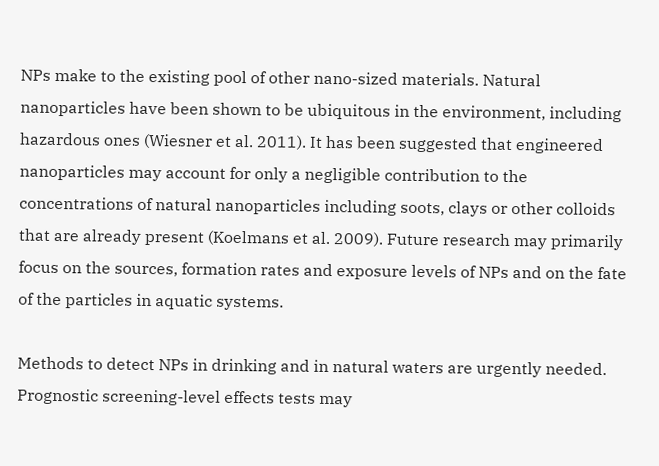NPs make to the existing pool of other nano-sized materials. Natural nanoparticles have been shown to be ubiquitous in the environment, including hazardous ones (Wiesner et al. 2011). It has been suggested that engineered nanoparticles may account for only a negligible contribution to the concentrations of natural nanoparticles including soots, clays or other colloids that are already present (Koelmans et al. 2009). Future research may primarily focus on the sources, formation rates and exposure levels of NPs and on the fate of the particles in aquatic systems.

Methods to detect NPs in drinking and in natural waters are urgently needed. Prognostic screening-level effects tests may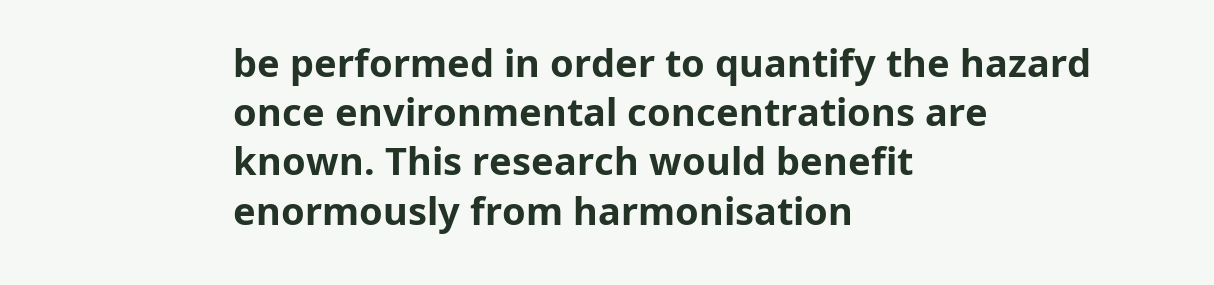be performed in order to quantify the hazard once environmental concentrations are known. This research would benefit enormously from harmonisation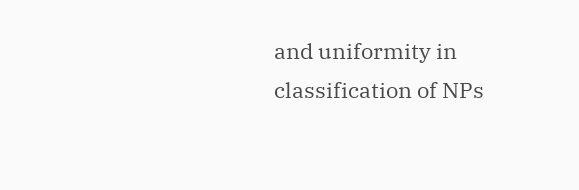and uniformity in classification of NPs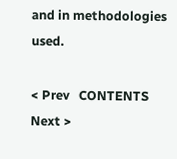and in methodologies used.

< Prev   CONTENTS   Next >